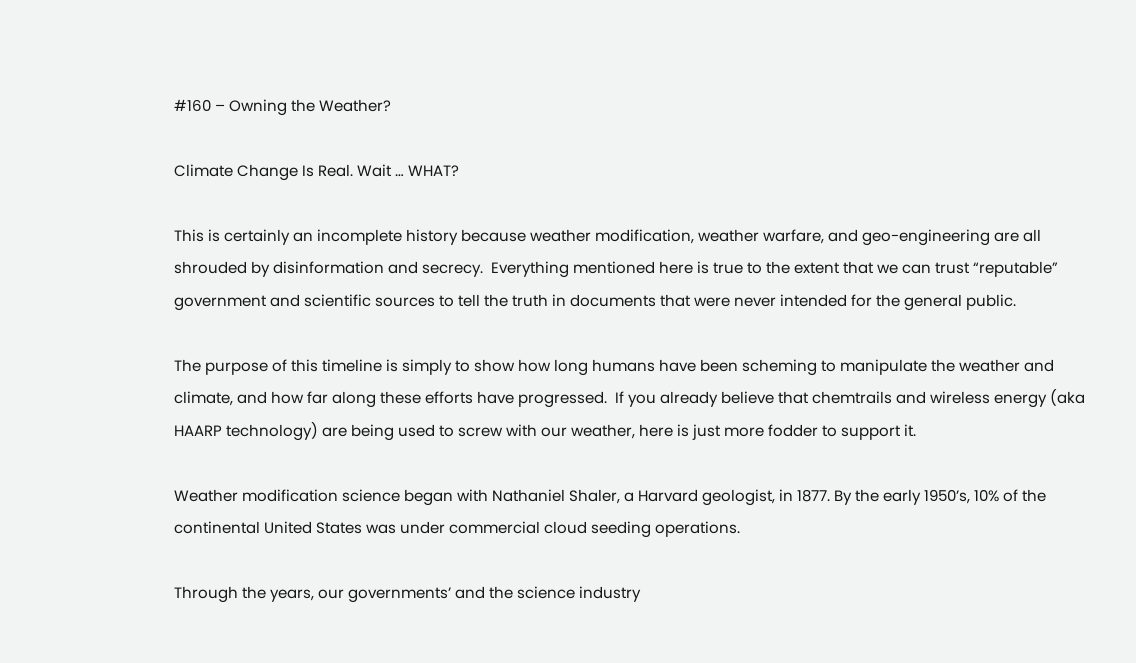#160 – Owning the Weather?

Climate Change Is Real. Wait … WHAT?

This is certainly an incomplete history because weather modification, weather warfare, and geo-engineering are all shrouded by disinformation and secrecy.  Everything mentioned here is true to the extent that we can trust “reputable” government and scientific sources to tell the truth in documents that were never intended for the general public.

The purpose of this timeline is simply to show how long humans have been scheming to manipulate the weather and climate, and how far along these efforts have progressed.  If you already believe that chemtrails and wireless energy (aka HAARP technology) are being used to screw with our weather, here is just more fodder to support it.

Weather modification science began with Nathaniel Shaler, a Harvard geologist, in 1877. By the early 1950’s, 10% of the continental United States was under commercial cloud seeding operations.

Through the years, our governments’ and the science industry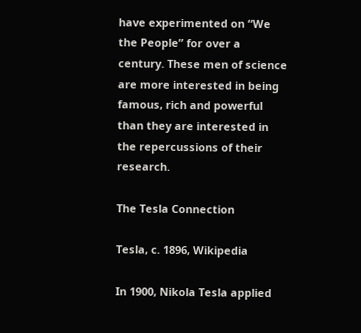have experimented on “We the People” for over a century. These men of science are more interested in being famous, rich and powerful than they are interested in the repercussions of their research.

The Tesla Connection

Tesla, c. 1896, Wikipedia

In 1900, Nikola Tesla applied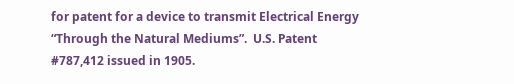for patent for a device to transmit Electrical Energy “Through the Natural Mediums”.  U.S. Patent #787,412 issued in 1905.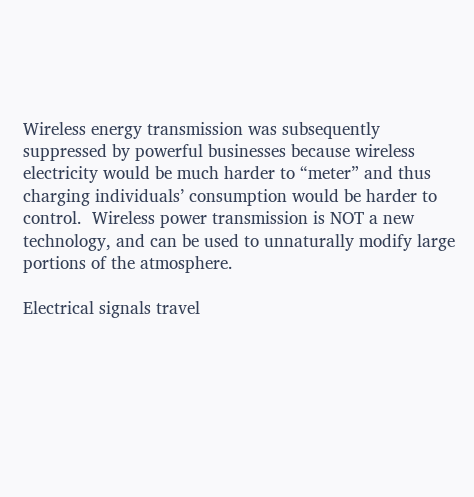Wireless energy transmission was subsequently suppressed by powerful businesses because wireless electricity would be much harder to “meter” and thus charging individuals’ consumption would be harder to control.  Wireless power transmission is NOT a new technology, and can be used to unnaturally modify large portions of the atmosphere.

Electrical signals travel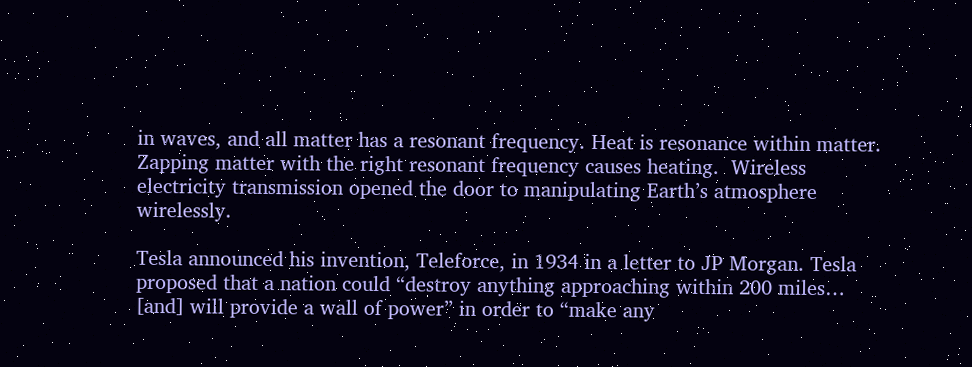in waves, and all matter has a resonant frequency. Heat is resonance within matter. Zapping matter with the right resonant frequency causes heating.  Wireless electricity transmission opened the door to manipulating Earth’s atmosphere wirelessly.

Tesla announced his invention, Teleforce, in 1934 in a letter to JP Morgan. Tesla proposed that a nation could “destroy anything approaching within 200 miles… [and] will provide a wall of power” in order to “make any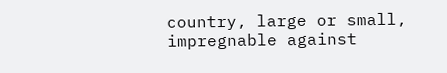country, large or small, impregnable against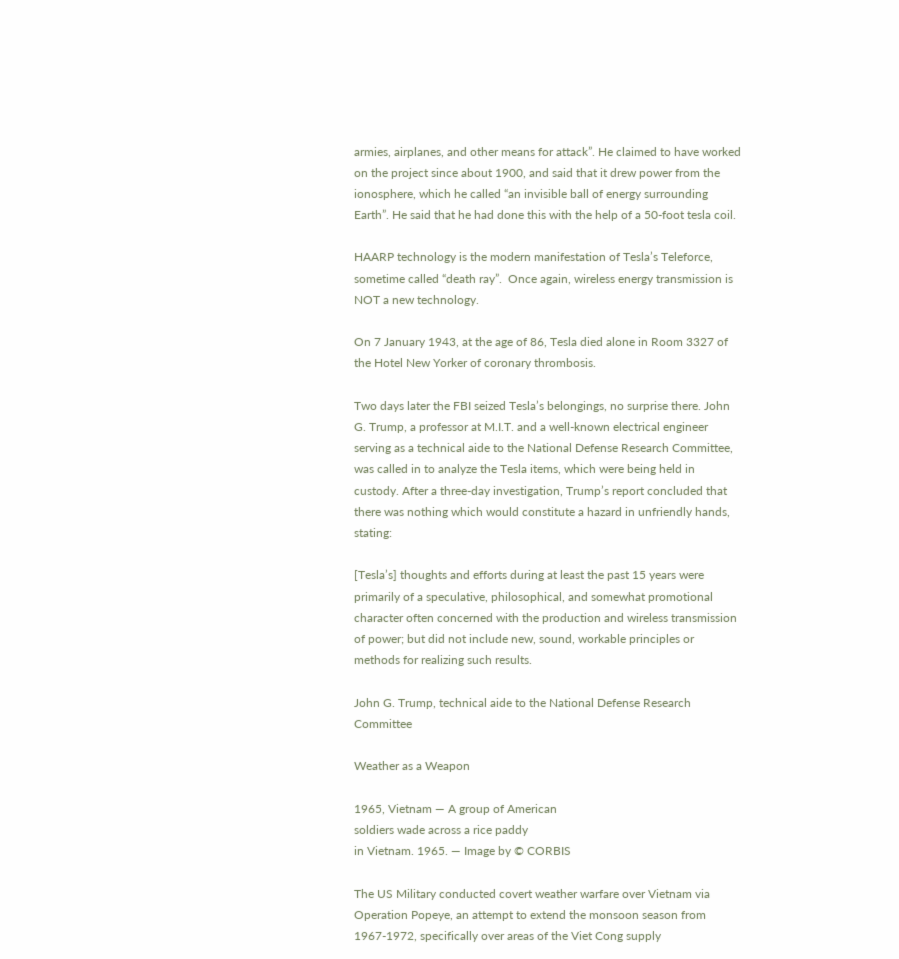armies, airplanes, and other means for attack”. He claimed to have worked on the project since about 1900, and said that it drew power from the ionosphere, which he called “an invisible ball of energy surrounding Earth”. He said that he had done this with the help of a 50-foot tesla coil.

HAARP technology is the modern manifestation of Tesla’s Teleforce, sometime called “death ray”.  Once again, wireless energy transmission is NOT a new technology.

On 7 January 1943, at the age of 86, Tesla died alone in Room 3327 of the Hotel New Yorker of coronary thrombosis.

Two days later the FBI seized Tesla’s belongings, no surprise there. John G. Trump, a professor at M.I.T. and a well-known electrical engineer serving as a technical aide to the National Defense Research Committee, was called in to analyze the Tesla items, which were being held in custody. After a three-day investigation, Trump’s report concluded that there was nothing which would constitute a hazard in unfriendly hands, stating:

[Tesla’s] thoughts and efforts during at least the past 15 years were primarily of a speculative, philosophical, and somewhat promotional character often concerned with the production and wireless transmission of power; but did not include new, sound, workable principles or methods for realizing such results.

John G. Trump, technical aide to the National Defense Research Committee

Weather as a Weapon

1965, Vietnam — A group of American
soldiers wade across a rice paddy
in Vietnam. 1965. — Image by © CORBIS

The US Military conducted covert weather warfare over Vietnam via Operation Popeye, an attempt to extend the monsoon season from 1967-1972, specifically over areas of the Viet Cong supply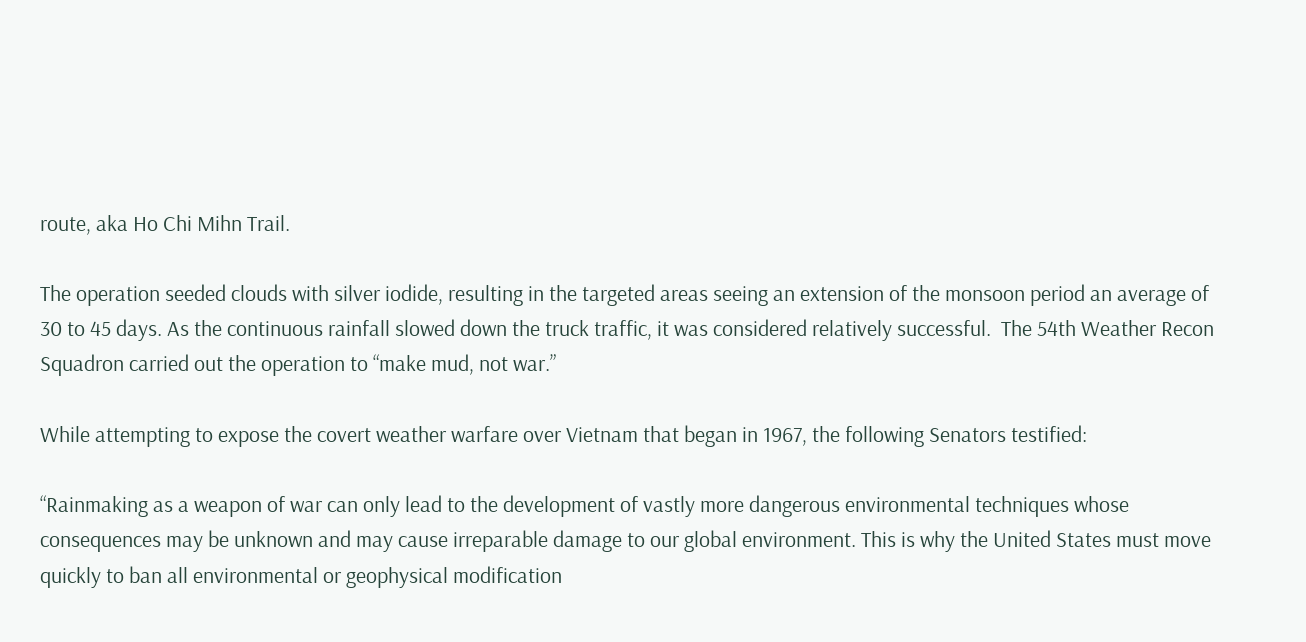route, aka Ho Chi Mihn Trail.

The operation seeded clouds with silver iodide, resulting in the targeted areas seeing an extension of the monsoon period an average of 30 to 45 days. As the continuous rainfall slowed down the truck traffic, it was considered relatively successful.  The 54th Weather Recon Squadron carried out the operation to “make mud, not war.”

While attempting to expose the covert weather warfare over Vietnam that began in 1967, the following Senators testified:

“Rainmaking as a weapon of war can only lead to the development of vastly more dangerous environmental techniques whose consequences may be unknown and may cause irreparable damage to our global environment. This is why the United States must move quickly to ban all environmental or geophysical modification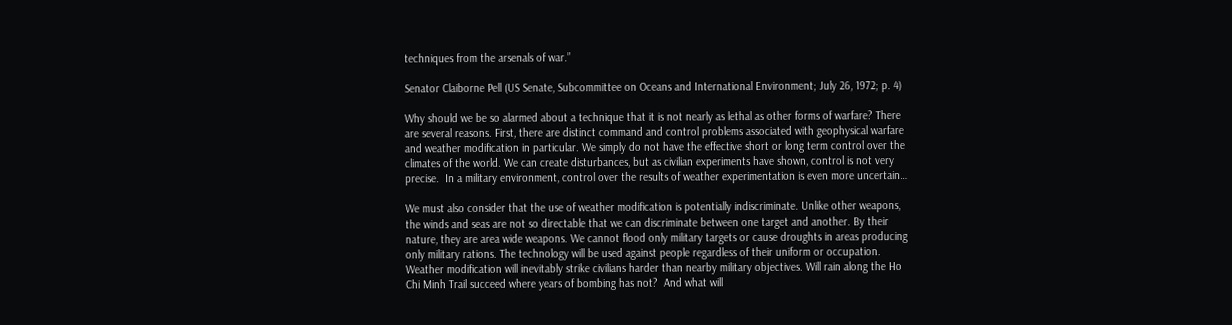techniques from the arsenals of war.”

Senator Claiborne Pell (US Senate, Subcommittee on Oceans and International Environment; July 26, 1972; p. 4)

Why should we be so alarmed about a technique that it is not nearly as lethal as other forms of warfare? There are several reasons. First, there are distinct command and control problems associated with geophysical warfare and weather modification in particular. We simply do not have the effective short or long term control over the climates of the world. We can create disturbances, but as civilian experiments have shown, control is not very precise.  In a military environment, control over the results of weather experimentation is even more uncertain…

We must also consider that the use of weather modification is potentially indiscriminate. Unlike other weapons, the winds and seas are not so directable that we can discriminate between one target and another. By their nature, they are area wide weapons. We cannot flood only military targets or cause droughts in areas producing only military rations. The technology will be used against people regardless of their uniform or occupation. Weather modification will inevitably strike civilians harder than nearby military objectives. Will rain along the Ho Chi Minh Trail succeed where years of bombing has not?  And what will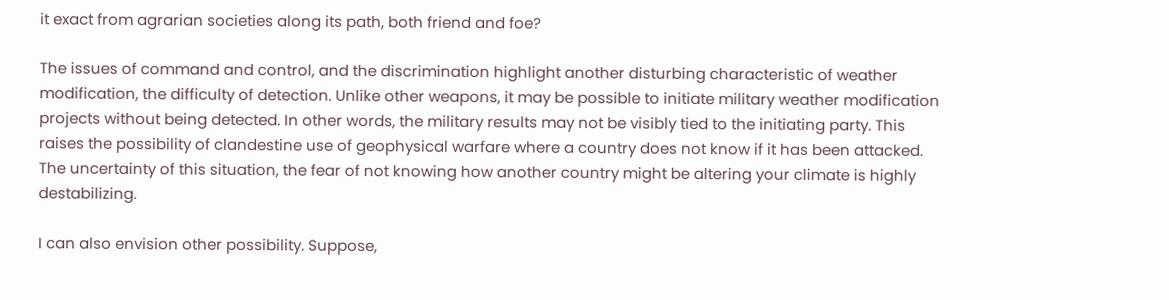it exact from agrarian societies along its path, both friend and foe?

The issues of command and control, and the discrimination highlight another disturbing characteristic of weather modification, the difficulty of detection. Unlike other weapons, it may be possible to initiate military weather modification projects without being detected. In other words, the military results may not be visibly tied to the initiating party. This raises the possibility of clandestine use of geophysical warfare where a country does not know if it has been attacked. The uncertainty of this situation, the fear of not knowing how another country might be altering your climate is highly destabilizing.

I can also envision other possibility. Suppose,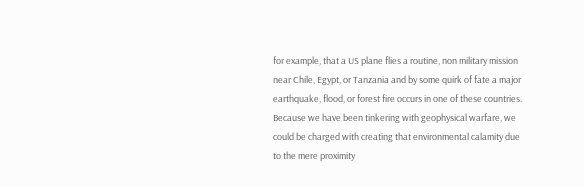for example, that a US plane flies a routine, non military mission near Chile, Egypt, or Tanzania and by some quirk of fate a major earthquake, flood, or forest fire occurs in one of these countries. Because we have been tinkering with geophysical warfare, we could be charged with creating that environmental calamity due to the mere proximity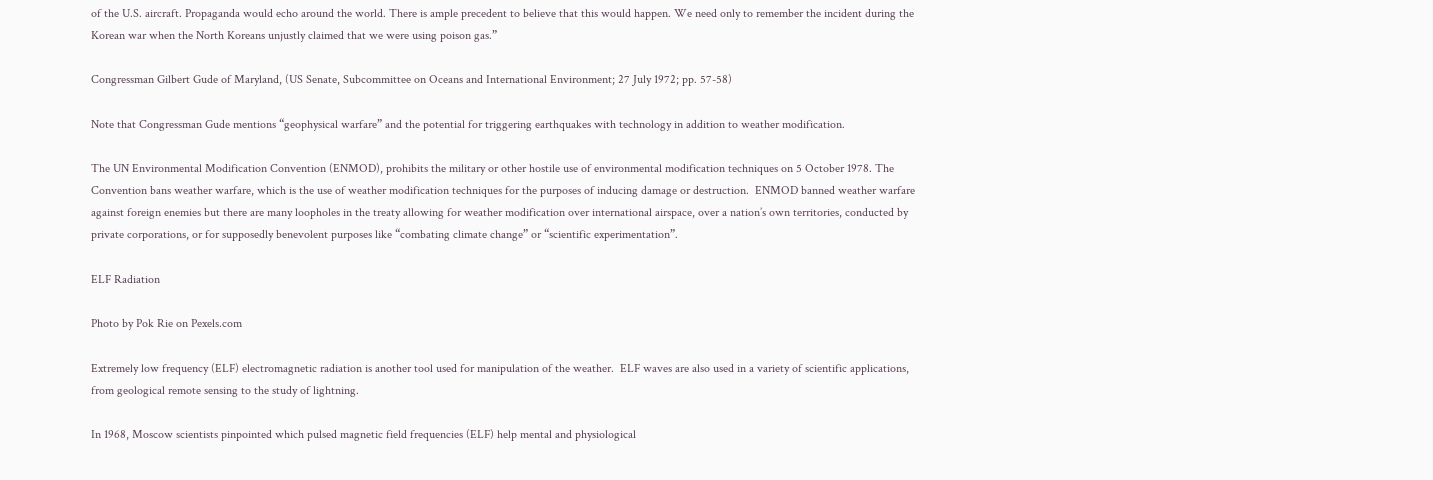of the U.S. aircraft. Propaganda would echo around the world. There is ample precedent to believe that this would happen. We need only to remember the incident during the Korean war when the North Koreans unjustly claimed that we were using poison gas.”

Congressman Gilbert Gude of Maryland, (US Senate, Subcommittee on Oceans and International Environment; 27 July 1972; pp. 57-58)

Note that Congressman Gude mentions “geophysical warfare” and the potential for triggering earthquakes with technology in addition to weather modification.

The UN Environmental Modification Convention (ENMOD), prohibits the military or other hostile use of environmental modification techniques on 5 October 1978. The Convention bans weather warfare, which is the use of weather modification techniques for the purposes of inducing damage or destruction.  ENMOD banned weather warfare against foreign enemies but there are many loopholes in the treaty allowing for weather modification over international airspace, over a nation’s own territories, conducted by private corporations, or for supposedly benevolent purposes like “combating climate change” or “scientific experimentation”.

ELF Radiation

Photo by Pok Rie on Pexels.com

Extremely low frequency (ELF) electromagnetic radiation is another tool used for manipulation of the weather.  ELF waves are also used in a variety of scientific applications, from geological remote sensing to the study of lightning.

In 1968, Moscow scientists pinpointed which pulsed magnetic field frequencies (ELF) help mental and physiological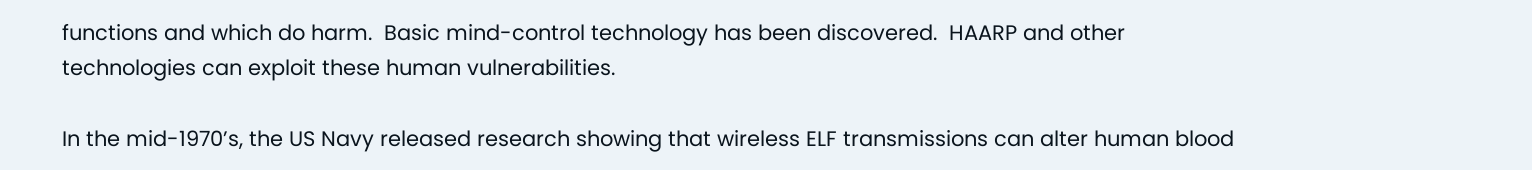functions and which do harm.  Basic mind-control technology has been discovered.  HAARP and other technologies can exploit these human vulnerabilities.

In the mid-1970’s, the US Navy released research showing that wireless ELF transmissions can alter human blood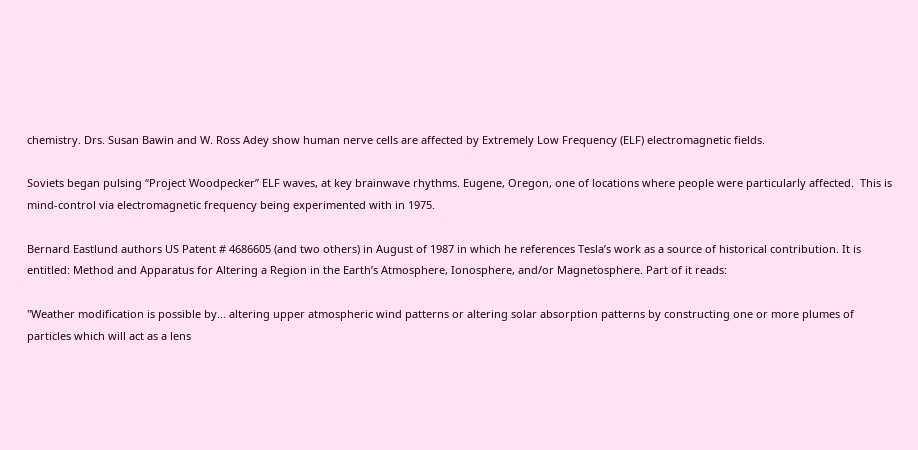chemistry. Drs. Susan Bawin and W. Ross Adey show human nerve cells are affected by Extremely Low Frequency (ELF) electromagnetic fields.

Soviets began pulsing “Project Woodpecker” ELF waves, at key brainwave rhythms. Eugene, Oregon, one of locations where people were particularly affected.  This is mind-control via electromagnetic frequency being experimented with in 1975.

Bernard Eastlund authors US Patent # 4686605 (and two others) in August of 1987 in which he references Tesla’s work as a source of historical contribution. It is entitled: Method and Apparatus for Altering a Region in the Earth’s Atmosphere, Ionosphere, and/or Magnetosphere. Part of it reads:

"Weather modification is possible by... altering upper atmospheric wind patterns or altering solar absorption patterns by constructing one or more plumes of particles which will act as a lens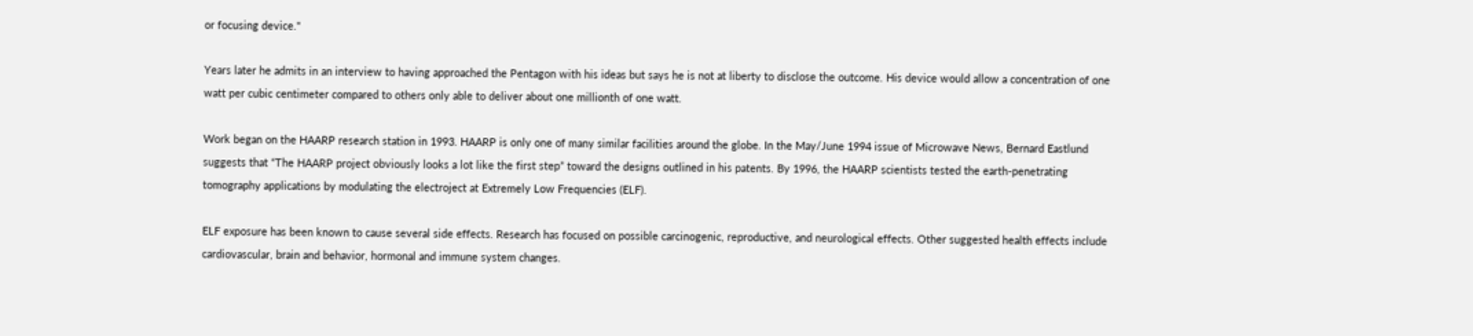or focusing device."

Years later he admits in an interview to having approached the Pentagon with his ideas but says he is not at liberty to disclose the outcome. His device would allow a concentration of one watt per cubic centimeter compared to others only able to deliver about one millionth of one watt.

Work began on the HAARP research station in 1993. HAARP is only one of many similar facilities around the globe. In the May/June 1994 issue of Microwave News, Bernard Eastlund suggests that “The HAARP project obviously looks a lot like the first step” toward the designs outlined in his patents. By 1996, the HAARP scientists tested the earth-penetrating tomography applications by modulating the electroject at Extremely Low Frequencies (ELF).

ELF exposure has been known to cause several side effects. Research has focused on possible carcinogenic, reproductive, and neurological effects. Other suggested health effects include cardiovascular, brain and behavior, hormonal and immune system changes.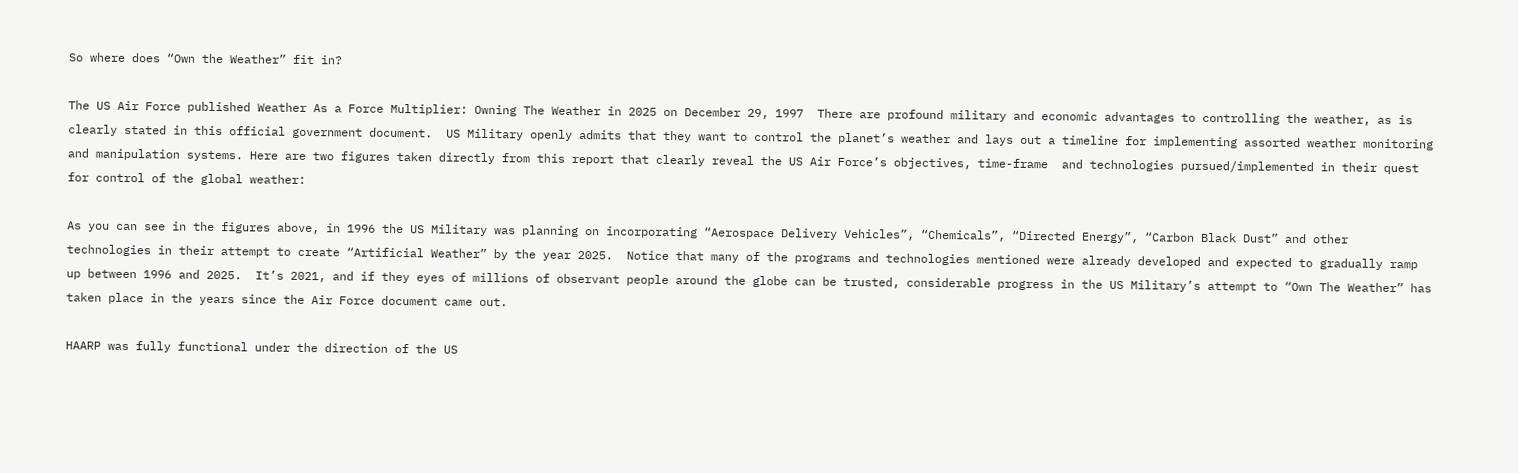So where does “Own the Weather” fit in?

The US Air Force published Weather As a Force Multiplier: Owning The Weather in 2025 on December 29, 1997  There are profound military and economic advantages to controlling the weather, as is clearly stated in this official government document.  US Military openly admits that they want to control the planet’s weather and lays out a timeline for implementing assorted weather monitoring and manipulation systems. Here are two figures taken directly from this report that clearly reveal the US Air Force’s objectives, time-frame  and technologies pursued/implemented in their quest for control of the global weather:

As you can see in the figures above, in 1996 the US Military was planning on incorporating “Aerospace Delivery Vehicles”, “Chemicals”, “Directed Energy”, “Carbon Black Dust” and other technologies in their attempt to create “Artificial Weather” by the year 2025.  Notice that many of the programs and technologies mentioned were already developed and expected to gradually ramp up between 1996 and 2025.  It’s 2021, and if they eyes of millions of observant people around the globe can be trusted, considerable progress in the US Military’s attempt to “Own The Weather” has taken place in the years since the Air Force document came out.

HAARP was fully functional under the direction of the US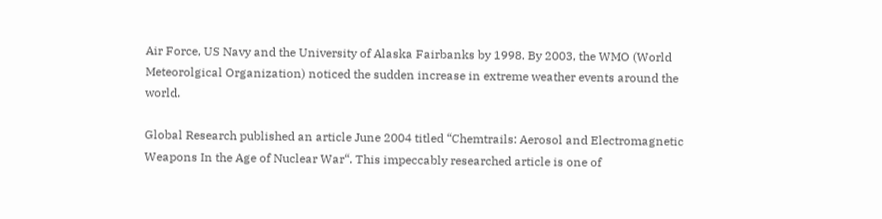Air Force, US Navy and the University of Alaska Fairbanks by 1998. By 2003, the WMO (World Meteorolgical Organization) noticed the sudden increase in extreme weather events around the world.

Global Research published an article June 2004 titled “Chemtrails: Aerosol and Electromagnetic Weapons In the Age of Nuclear War“. This impeccably researched article is one of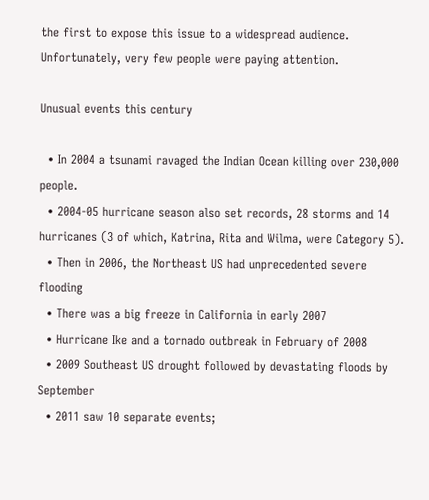the first to expose this issue to a widespread audience. Unfortunately, very few people were paying attention.

Unusual events this century

  • In 2004 a tsunami ravaged the Indian Ocean killing over 230,000 people.
  • 2004-05 hurricane season also set records, 28 storms and 14 hurricanes (3 of which, Katrina, Rita and Wilma, were Category 5).
  • Then in 2006, the Northeast US had unprecedented severe flooding
  • There was a big freeze in California in early 2007
  • Hurricane Ike and a tornado outbreak in February of 2008
  • 2009 Southeast US drought followed by devastating floods by September
  • 2011 saw 10 separate events;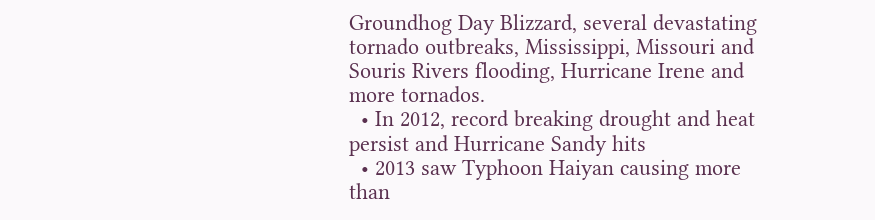Groundhog Day Blizzard, several devastating tornado outbreaks, Mississippi, Missouri and Souris Rivers flooding, Hurricane Irene and more tornados.
  • In 2012, record breaking drought and heat persist and Hurricane Sandy hits
  • 2013 saw Typhoon Haiyan causing more than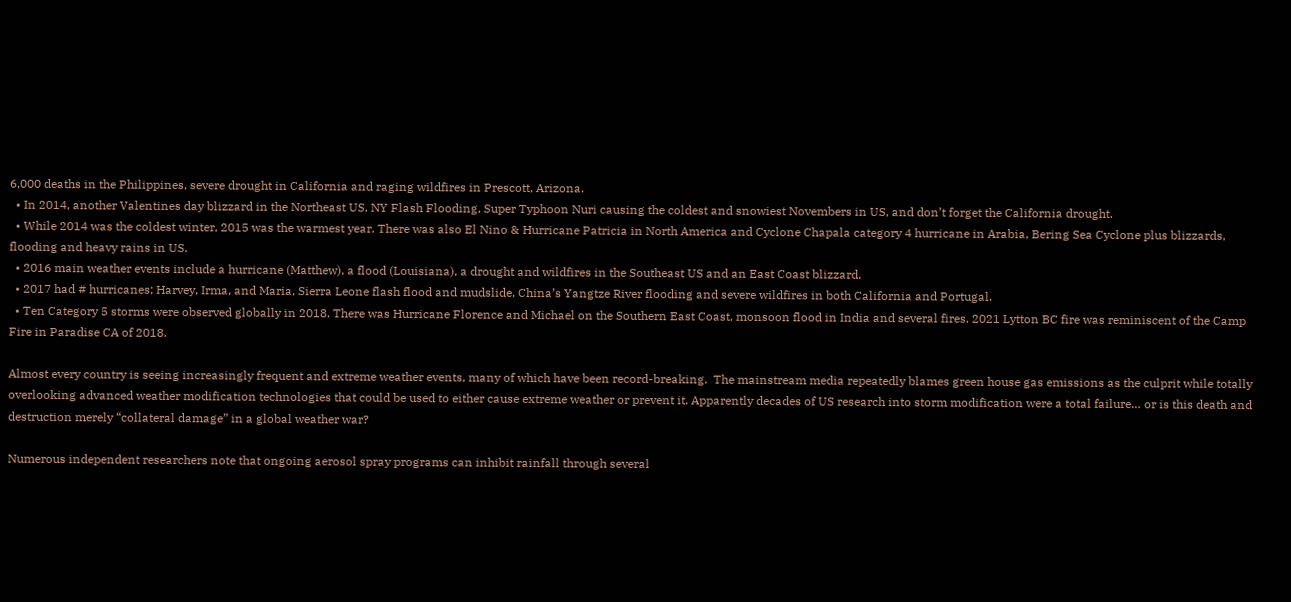6,000 deaths in the Philippines, severe drought in California and raging wildfires in Prescott, Arizona.
  • In 2014, another Valentines day blizzard in the Northeast US, NY Flash Flooding, Super Typhoon Nuri causing the coldest and snowiest Novembers in US, and don’t forget the California drought.
  • While 2014 was the coldest winter, 2015 was the warmest year. There was also El Nino & Hurricane Patricia in North America and Cyclone Chapala category 4 hurricane in Arabia, Bering Sea Cyclone plus blizzards, flooding and heavy rains in US.
  • 2016 main weather events include a hurricane (Matthew), a flood (Louisiana), a drought and wildfires in the Southeast US and an East Coast blizzard.
  • 2017 had # hurricanes; Harvey, Irma, and Maria, Sierra Leone flash flood and mudslide, China’s Yangtze River flooding and severe wildfires in both California and Portugal.
  • Ten Category 5 storms were observed globally in 2018. There was Hurricane Florence and Michael on the Southern East Coast, monsoon flood in India and several fires. 2021 Lytton BC fire was reminiscent of the Camp Fire in Paradise CA of 2018.

Almost every country is seeing increasingly frequent and extreme weather events, many of which have been record-breaking.  The mainstream media repeatedly blames green house gas emissions as the culprit while totally overlooking advanced weather modification technologies that could be used to either cause extreme weather or prevent it. Apparently decades of US research into storm modification were a total failure… or is this death and destruction merely “collateral damage” in a global weather war?

Numerous independent researchers note that ongoing aerosol spray programs can inhibit rainfall through several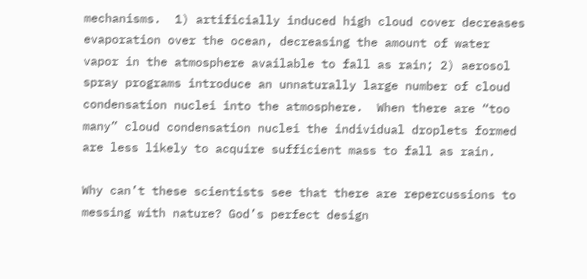mechanisms.  1) artificially induced high cloud cover decreases evaporation over the ocean, decreasing the amount of water vapor in the atmosphere available to fall as rain; 2) aerosol spray programs introduce an unnaturally large number of cloud condensation nuclei into the atmosphere.  When there are “too many” cloud condensation nuclei the individual droplets formed are less likely to acquire sufficient mass to fall as rain.

Why can’t these scientists see that there are repercussions to messing with nature? God’s perfect design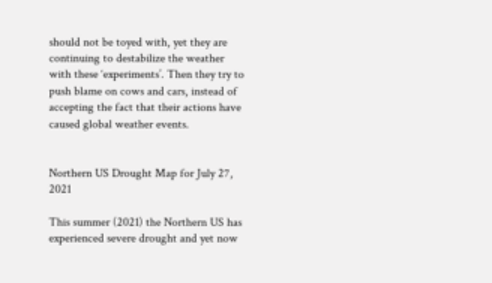should not be toyed with, yet they are continuing to destabilize the weather with these ‘experiments’. Then they try to push blame on cows and cars, instead of accepting the fact that their actions have caused global weather events.


Northern US Drought Map for July 27, 2021

This summer (2021) the Northern US has experienced severe drought and yet now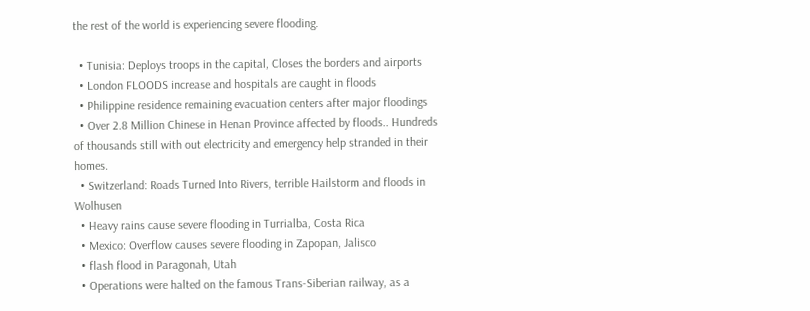the rest of the world is experiencing severe flooding.

  • Tunisia: Deploys troops in the capital, Closes the borders and airports
  • London FLOODS increase and hospitals are caught in floods
  • Philippine residence remaining evacuation centers after major floodings
  • Over 2.8 Million Chinese in Henan Province affected by floods.. Hundreds of thousands still with out electricity and emergency help stranded in their homes.
  • Switzerland: Roads Turned Into Rivers, terrible Hailstorm and floods in Wolhusen
  • Heavy rains cause severe flooding in Turrialba, Costa Rica
  • Mexico: Overflow causes severe flooding in Zapopan, Jalisco
  • flash flood in Paragonah, Utah
  • Operations were halted on the famous Trans-Siberian railway, as a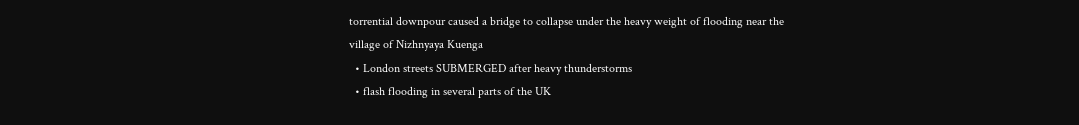torrential downpour caused a bridge to collapse under the heavy weight of flooding near the village of Nizhnyaya Kuenga
  • London streets SUBMERGED after heavy thunderstorms
  • flash flooding in several parts of the UK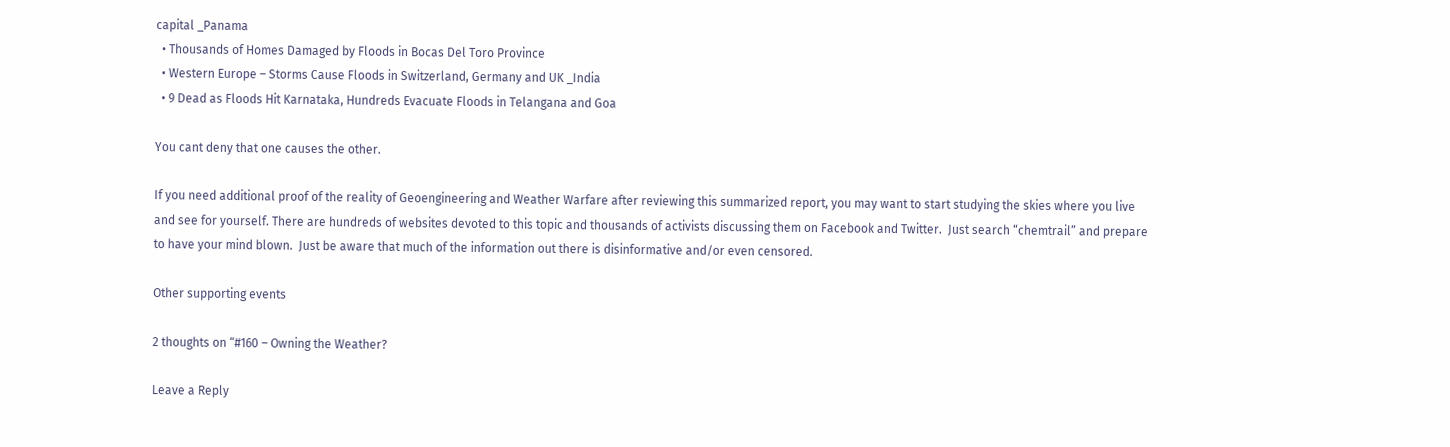capital _Panama
  • Thousands of Homes Damaged by Floods in Bocas Del Toro Province
  • Western Europe – Storms Cause Floods in Switzerland, Germany and UK _India
  • 9 Dead as Floods Hit Karnataka, Hundreds Evacuate Floods in Telangana and Goa

You cant deny that one causes the other.

If you need additional proof of the reality of Geoengineering and Weather Warfare after reviewing this summarized report, you may want to start studying the skies where you live and see for yourself. There are hundreds of websites devoted to this topic and thousands of activists discussing them on Facebook and Twitter.  Just search “chemtrail” and prepare to have your mind blown.  Just be aware that much of the information out there is disinformative and/or even censored.

Other supporting events

2 thoughts on “#160 – Owning the Weather?

Leave a Reply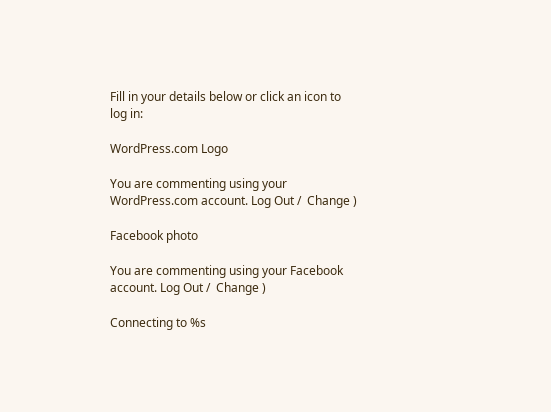Fill in your details below or click an icon to log in:

WordPress.com Logo

You are commenting using your WordPress.com account. Log Out /  Change )

Facebook photo

You are commenting using your Facebook account. Log Out /  Change )

Connecting to %s